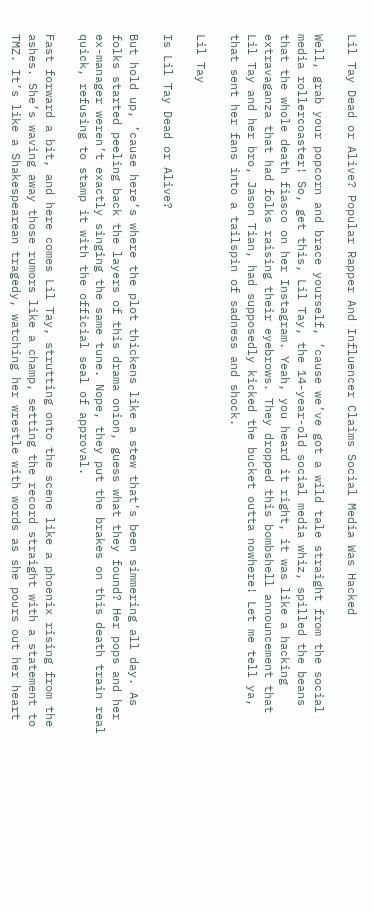Lil Tay Dead or Alive? Popular Rapper And Influencer Claims Social Media Was Hacked

Well, grab your popcorn and brace yourself, ’cause we’ve got a wild tale straight from the social media rollercoaster! So, get this, Lil Tay, the 14-year-old social media whiz, spilled the beans that the whole death fiasco on her Instagram. Yeah, you heard it right, it was like a hacking extravaganza that had folks raising their eyebrows. They dropped this bombshell announcement that Lil Tay and her bro, Jason Tian, had supposedly kicked the bucket outta nowhere! Let me tell ya, that sent her fans into a tailspin of sadness and shock.

Lil Tay

Is Lil Tay Dead or Alive?

But hold up, ’cause here’s where the plot thickens like a stew that’s been simmering all day. As folks started peeling back the layers of this drama onion, guess what they found? Her pops and her ex-manager weren’t exactly singing the same tune. Nope, they put the brakes on this death train real quick, refusing to stamp it with the official seal of approval.

Fast forward a bit, and here comes Lil Tay, strutting onto the scene like a phoenix rising from the ashes. She’s waving away those rumors like a champ, setting the record straight with a statement to TMZ. It’s like a Shakespearean tragedy, watching her wrestle with words as she pours out her heart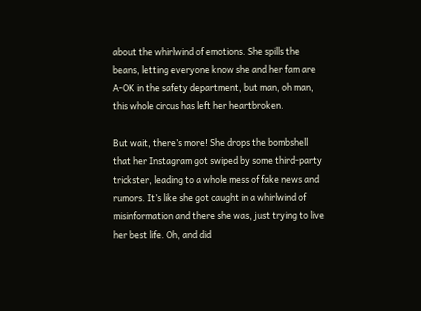about the whirlwind of emotions. She spills the beans, letting everyone know she and her fam are A-OK in the safety department, but man, oh man, this whole circus has left her heartbroken.

But wait, there’s more! She drops the bombshell that her Instagram got swiped by some third-party trickster, leading to a whole mess of fake news and rumors. It’s like she got caught in a whirlwind of misinformation and there she was, just trying to live her best life. Oh, and did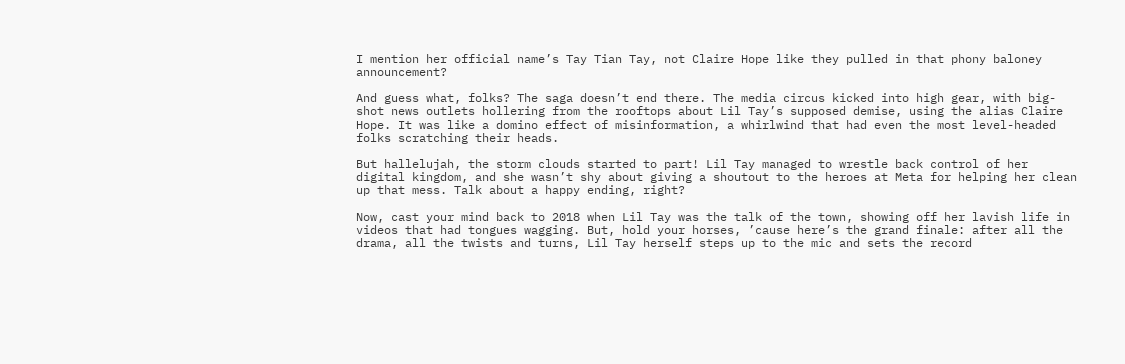I mention her official name’s Tay Tian Tay, not Claire Hope like they pulled in that phony baloney announcement?

And guess what, folks? The saga doesn’t end there. The media circus kicked into high gear, with big-shot news outlets hollering from the rooftops about Lil Tay’s supposed demise, using the alias Claire Hope. It was like a domino effect of misinformation, a whirlwind that had even the most level-headed folks scratching their heads.

But hallelujah, the storm clouds started to part! Lil Tay managed to wrestle back control of her digital kingdom, and she wasn’t shy about giving a shoutout to the heroes at Meta for helping her clean up that mess. Talk about a happy ending, right?

Now, cast your mind back to 2018 when Lil Tay was the talk of the town, showing off her lavish life in videos that had tongues wagging. But, hold your horses, ’cause here’s the grand finale: after all the drama, all the twists and turns, Lil Tay herself steps up to the mic and sets the record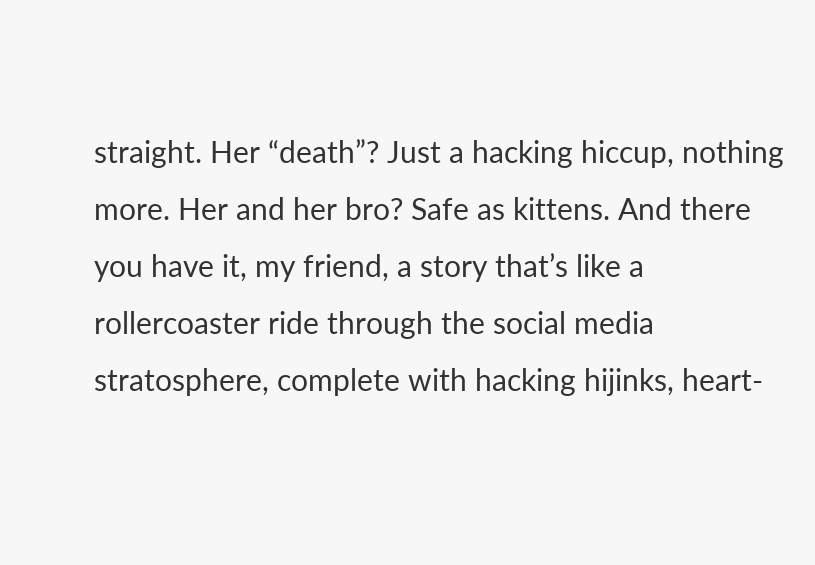straight. Her “death”? Just a hacking hiccup, nothing more. Her and her bro? Safe as kittens. And there you have it, my friend, a story that’s like a rollercoaster ride through the social media stratosphere, complete with hacking hijinks, heart-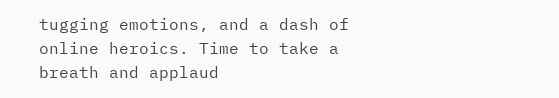tugging emotions, and a dash of online heroics. Time to take a breath and applaud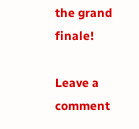the grand finale!

Leave a comment